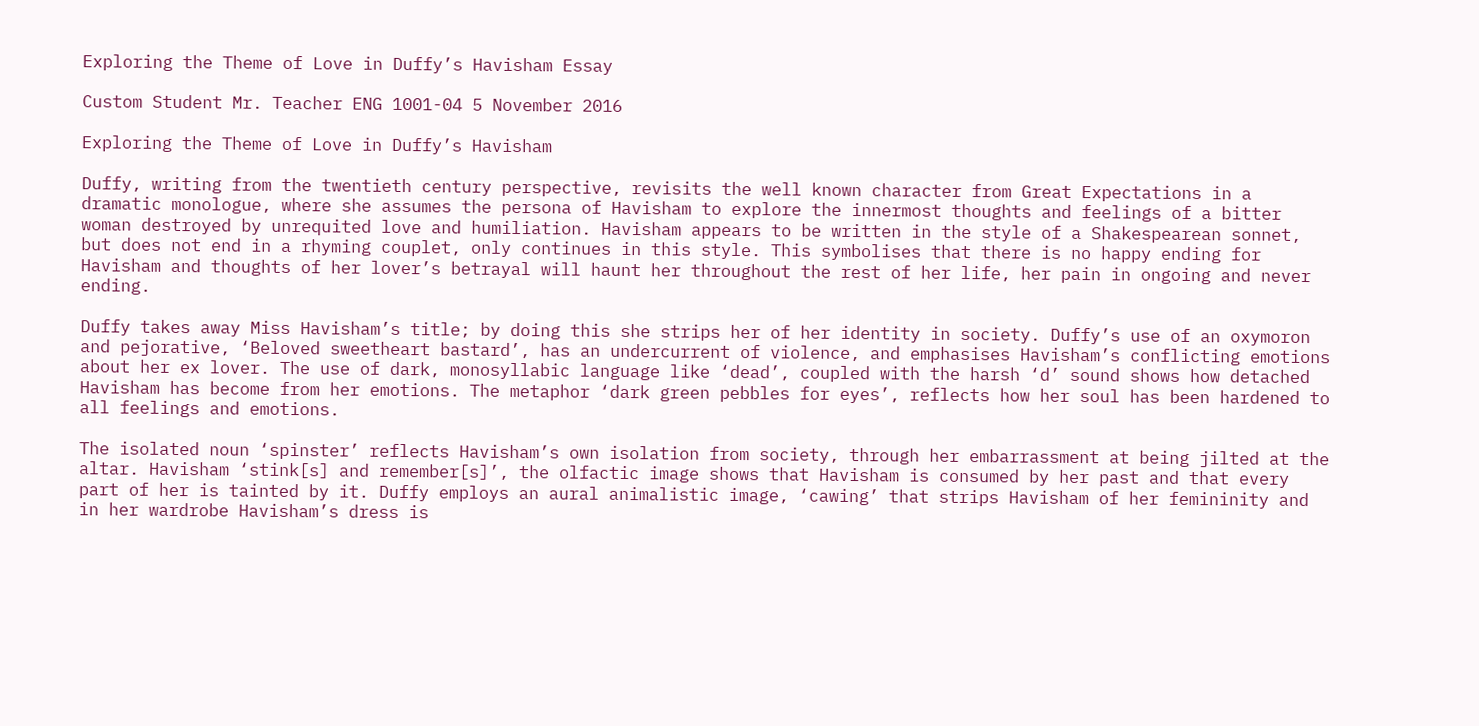Exploring the Theme of Love in Duffy’s Havisham Essay

Custom Student Mr. Teacher ENG 1001-04 5 November 2016

Exploring the Theme of Love in Duffy’s Havisham

Duffy, writing from the twentieth century perspective, revisits the well known character from Great Expectations in a dramatic monologue, where she assumes the persona of Havisham to explore the innermost thoughts and feelings of a bitter woman destroyed by unrequited love and humiliation. Havisham appears to be written in the style of a Shakespearean sonnet, but does not end in a rhyming couplet, only continues in this style. This symbolises that there is no happy ending for Havisham and thoughts of her lover’s betrayal will haunt her throughout the rest of her life, her pain in ongoing and never ending.

Duffy takes away Miss Havisham’s title; by doing this she strips her of her identity in society. Duffy’s use of an oxymoron and pejorative, ‘Beloved sweetheart bastard’, has an undercurrent of violence, and emphasises Havisham’s conflicting emotions about her ex lover. The use of dark, monosyllabic language like ‘dead’, coupled with the harsh ‘d’ sound shows how detached Havisham has become from her emotions. The metaphor ‘dark green pebbles for eyes’, reflects how her soul has been hardened to all feelings and emotions.

The isolated noun ‘spinster’ reflects Havisham’s own isolation from society, through her embarrassment at being jilted at the altar. Havisham ‘stink[s] and remember[s]’, the olfactic image shows that Havisham is consumed by her past and that every part of her is tainted by it. Duffy employs an aural animalistic image, ‘cawing’ that strips Havisham of her femininity and in her wardrobe Havisham’s dress is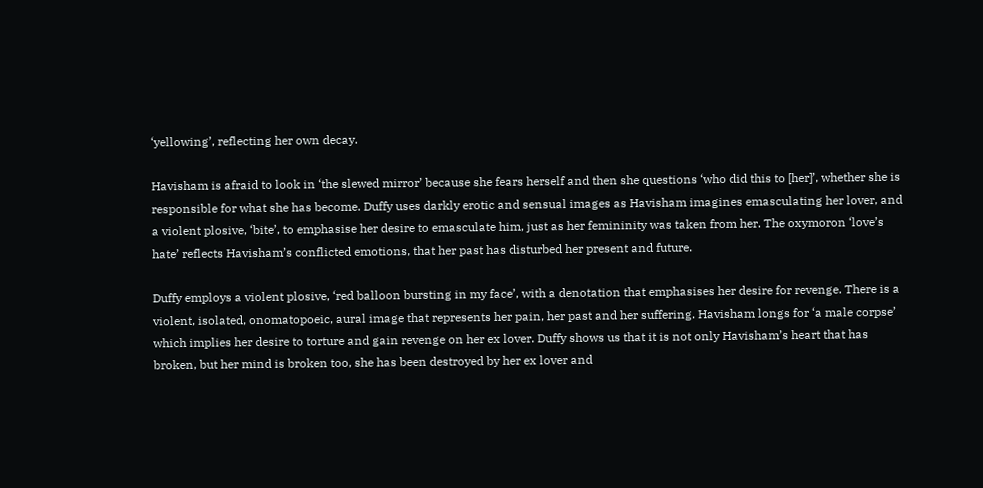‘yellowing’, reflecting her own decay.

Havisham is afraid to look in ‘the slewed mirror’ because she fears herself and then she questions ‘who did this to [her]’, whether she is responsible for what she has become. Duffy uses darkly erotic and sensual images as Havisham imagines emasculating her lover, and a violent plosive, ‘bite’, to emphasise her desire to emasculate him, just as her femininity was taken from her. The oxymoron ‘love’s hate’ reflects Havisham’s conflicted emotions, that her past has disturbed her present and future.

Duffy employs a violent plosive, ‘red balloon bursting in my face’, with a denotation that emphasises her desire for revenge. There is a violent, isolated, onomatopoeic, aural image that represents her pain, her past and her suffering. Havisham longs for ‘a male corpse’ which implies her desire to torture and gain revenge on her ex lover. Duffy shows us that it is not only Havisham’s heart that has broken, but her mind is broken too, she has been destroyed by her ex lover and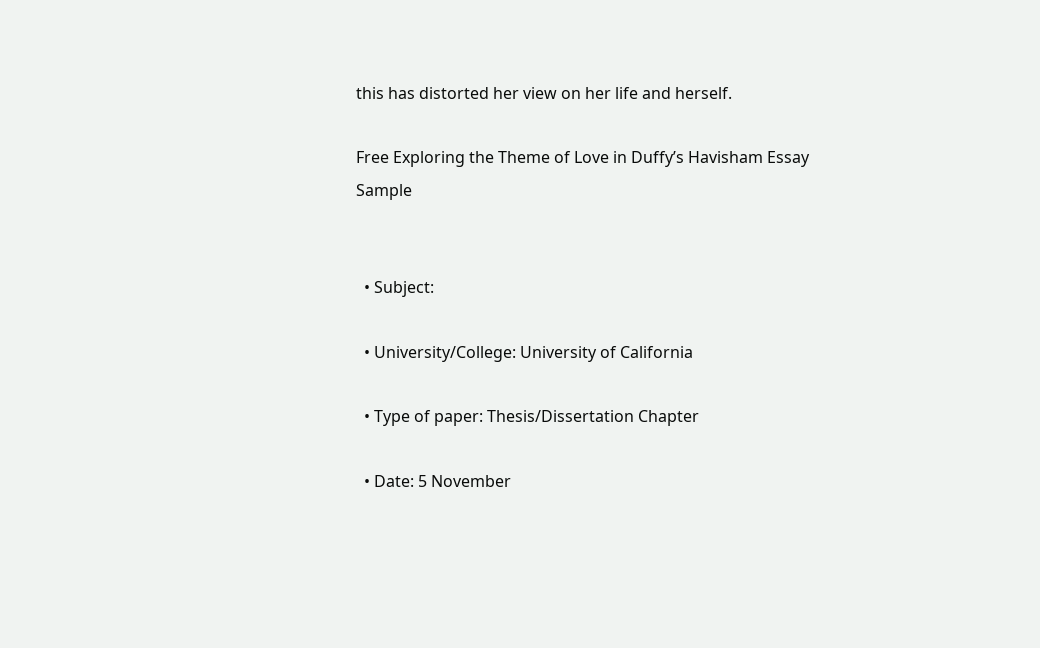this has distorted her view on her life and herself.

Free Exploring the Theme of Love in Duffy’s Havisham Essay Sample


  • Subject:

  • University/College: University of California

  • Type of paper: Thesis/Dissertation Chapter

  • Date: 5 November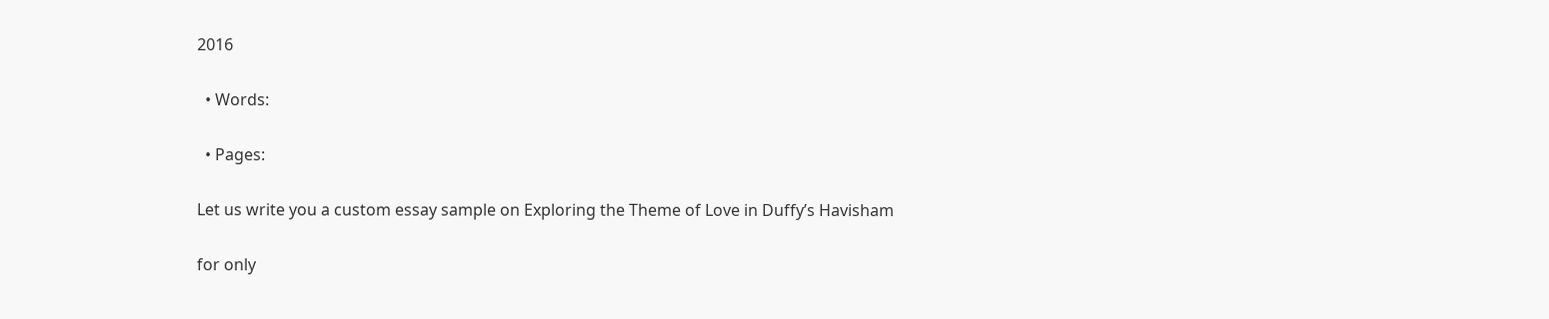2016

  • Words:

  • Pages:

Let us write you a custom essay sample on Exploring the Theme of Love in Duffy’s Havisham

for only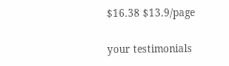$16.38 $13.9/page

your testimonials